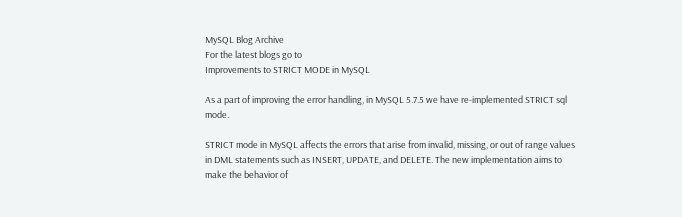MySQL Blog Archive
For the latest blogs go to
Improvements to STRICT MODE in MySQL

As a part of improving the error handling, in MySQL 5.7.5 we have re-implemented STRICT sql mode.

STRICT mode in MySQL affects the errors that arise from invalid, missing, or out of range values in DML statements such as INSERT, UPDATE, and DELETE. The new implementation aims to make the behavior of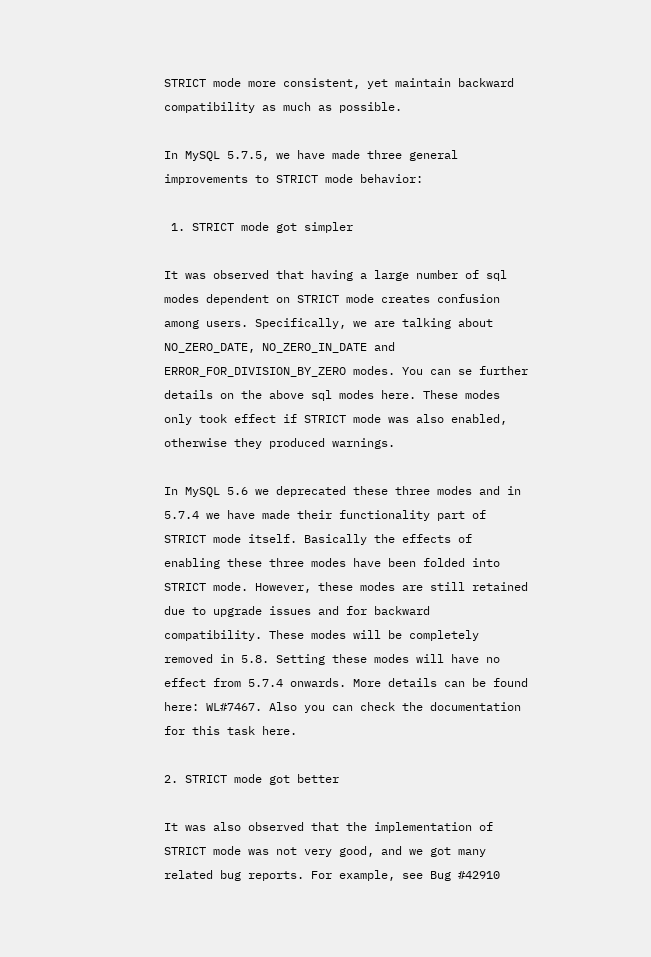STRICT mode more consistent, yet maintain backward compatibility as much as possible.

In MySQL 5.7.5, we have made three general improvements to STRICT mode behavior:

 1. STRICT mode got simpler

It was observed that having a large number of sql modes dependent on STRICT mode creates confusion among users. Specifically, we are talking about NO_ZERO_DATE, NO_ZERO_IN_DATE and ERROR_FOR_DIVISION_BY_ZERO modes. You can se further details on the above sql modes here. These modes only took effect if STRICT mode was also enabled, otherwise they produced warnings.

In MySQL 5.6 we deprecated these three modes and in 5.7.4 we have made their functionality part of STRICT mode itself. Basically the effects of enabling these three modes have been folded into STRICT mode. However, these modes are still retained due to upgrade issues and for backward compatibility. These modes will be completely removed in 5.8. Setting these modes will have no effect from 5.7.4 onwards. More details can be found here: WL#7467. Also you can check the documentation for this task here.

2. STRICT mode got better

It was also observed that the implementation of STRICT mode was not very good, and we got many related bug reports. For example, see Bug #42910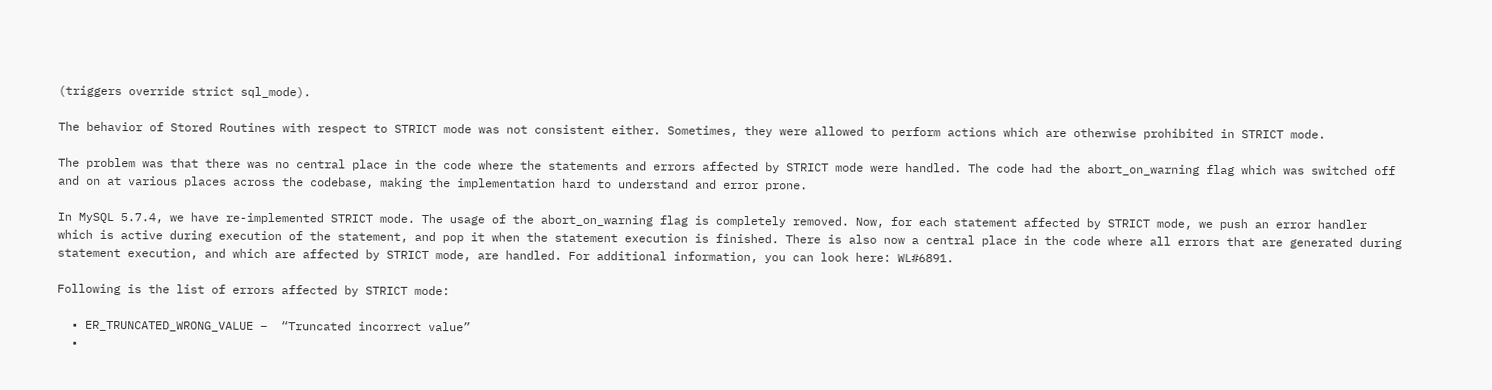(triggers override strict sql_mode).

The behavior of Stored Routines with respect to STRICT mode was not consistent either. Sometimes, they were allowed to perform actions which are otherwise prohibited in STRICT mode.

The problem was that there was no central place in the code where the statements and errors affected by STRICT mode were handled. The code had the abort_on_warning flag which was switched off and on at various places across the codebase, making the implementation hard to understand and error prone.

In MySQL 5.7.4, we have re-implemented STRICT mode. The usage of the abort_on_warning flag is completely removed. Now, for each statement affected by STRICT mode, we push an error handler which is active during execution of the statement, and pop it when the statement execution is finished. There is also now a central place in the code where all errors that are generated during statement execution, and which are affected by STRICT mode, are handled. For additional information, you can look here: WL#6891.

Following is the list of errors affected by STRICT mode:

  • ER_TRUNCATED_WRONG_VALUE –  “Truncated incorrect value”
  •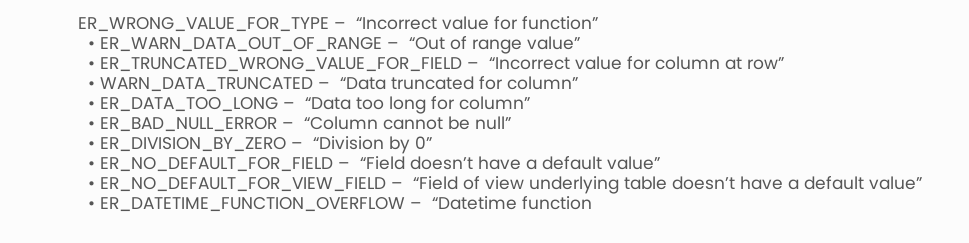ER_WRONG_VALUE_FOR_TYPE –  “Incorrect value for function”
  • ER_WARN_DATA_OUT_OF_RANGE –  “Out of range value”
  • ER_TRUNCATED_WRONG_VALUE_FOR_FIELD –  “Incorrect value for column at row”
  • WARN_DATA_TRUNCATED –  “Data truncated for column”
  • ER_DATA_TOO_LONG –  “Data too long for column”
  • ER_BAD_NULL_ERROR –  “Column cannot be null”
  • ER_DIVISION_BY_ZERO –  “Division by 0”
  • ER_NO_DEFAULT_FOR_FIELD –  “Field doesn’t have a default value”
  • ER_NO_DEFAULT_FOR_VIEW_FIELD –  “Field of view underlying table doesn’t have a default value”
  • ER_DATETIME_FUNCTION_OVERFLOW –  “Datetime function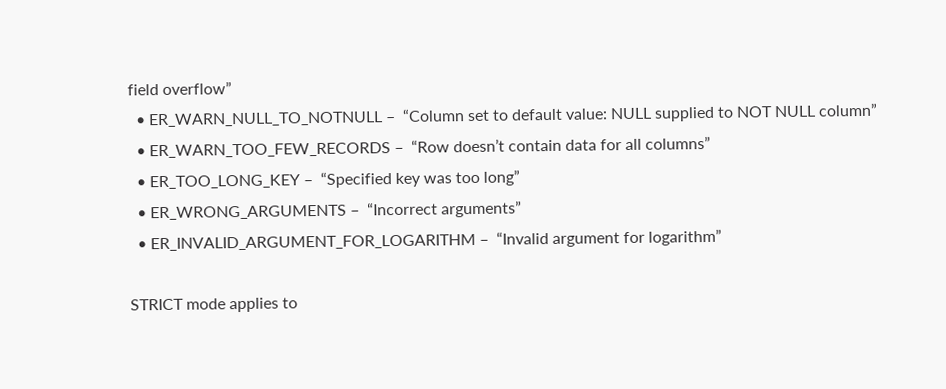field overflow”
  • ER_WARN_NULL_TO_NOTNULL –  “Column set to default value: NULL supplied to NOT NULL column”
  • ER_WARN_TOO_FEW_RECORDS –  “Row doesn’t contain data for all columns”
  • ER_TOO_LONG_KEY –  “Specified key was too long”
  • ER_WRONG_ARGUMENTS –  “Incorrect arguments”
  • ER_INVALID_ARGUMENT_FOR_LOGARITHM –  “Invalid argument for logarithm”

STRICT mode applies to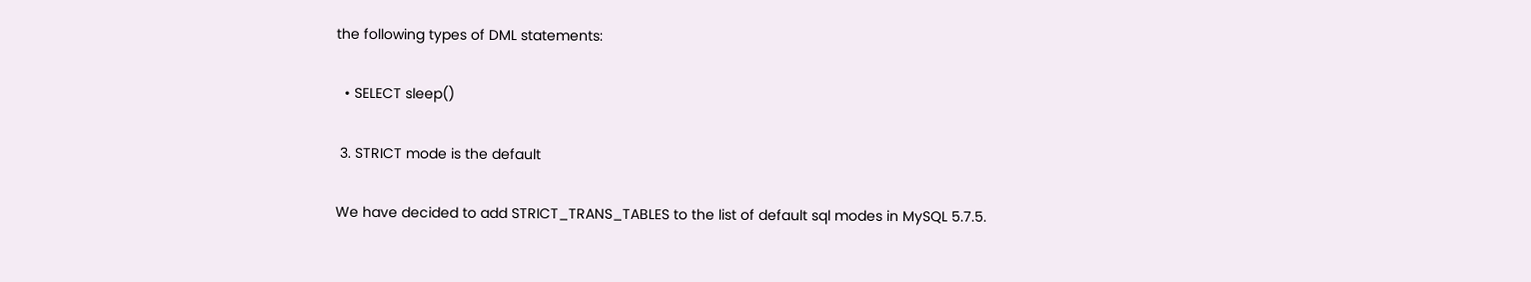the following types of DML statements:

  • SELECT sleep()

 3. STRICT mode is the default

We have decided to add STRICT_TRANS_TABLES to the list of default sql modes in MySQL 5.7.5.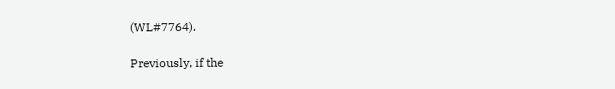(WL#7764).

Previously, if the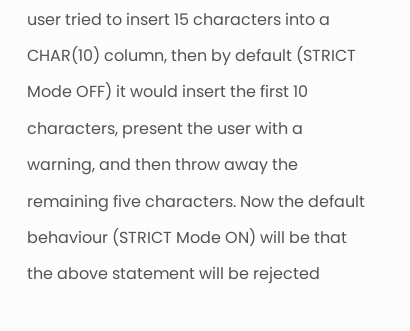user tried to insert 15 characters into a CHAR(10) column, then by default (STRICT Mode OFF) it would insert the first 10 characters, present the user with a warning, and then throw away the remaining five characters. Now the default behaviour (STRICT Mode ON) will be that the above statement will be rejected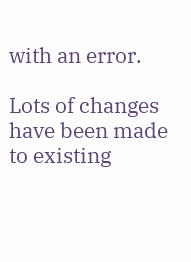with an error.

Lots of changes have been made to existing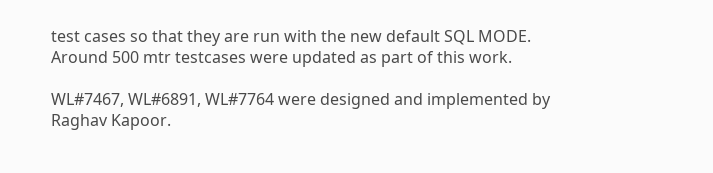test cases so that they are run with the new default SQL MODE. Around 500 mtr testcases were updated as part of this work.

WL#7467, WL#6891, WL#7764 were designed and implemented by Raghav Kapoor.